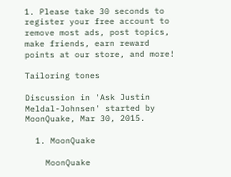1. Please take 30 seconds to register your free account to remove most ads, post topics, make friends, earn reward points at our store, and more!

Tailoring tones

Discussion in 'Ask Justin Meldal-Johnsen' started by MoonQuake, Mar 30, 2015.

  1. MoonQuake

    MoonQuake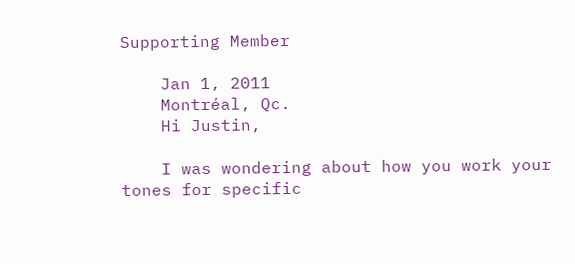Supporting Member

    Jan 1, 2011
    Montréal, Qc.
    Hi Justin,

    I was wondering about how you work your tones for specific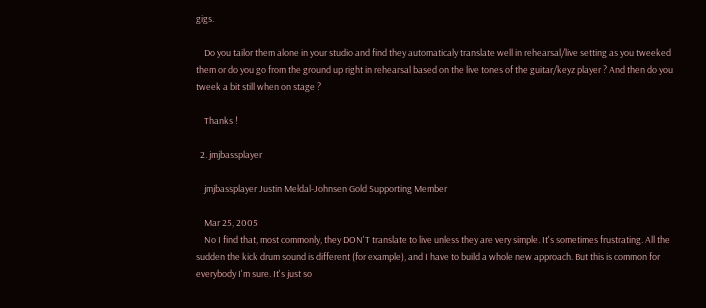gigs.

    Do you tailor them alone in your studio and find they automaticaly translate well in rehearsal/live setting as you tweeked them or do you go from the ground up right in rehearsal based on the live tones of the guitar/keyz player ? And then do you tweek a bit still when on stage ?

    Thanks !

  2. jmjbassplayer

    jmjbassplayer Justin Meldal-Johnsen Gold Supporting Member

    Mar 25, 2005
    No I find that, most commonly, they DON'T translate to live unless they are very simple. It's sometimes frustrating. All the sudden the kick drum sound is different (for example), and I have to build a whole new approach. But this is common for everybody I'm sure. It's just so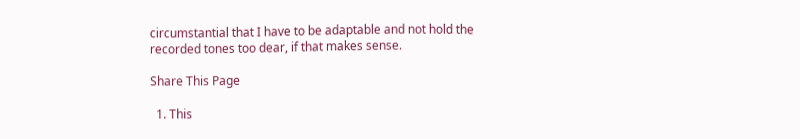circumstantial that I have to be adaptable and not hold the recorded tones too dear, if that makes sense.

Share This Page

  1. This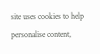site uses cookies to help personalise content,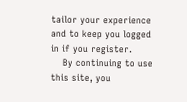tailor your experience and to keep you logged in if you register.
    By continuing to use this site, you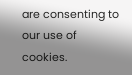are consenting to our use of cookies.